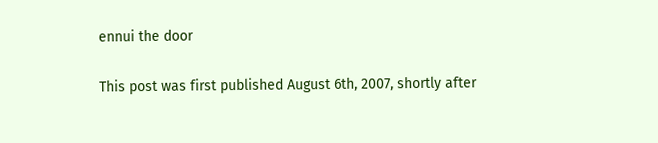ennui the door

This post was first published August 6th, 2007, shortly after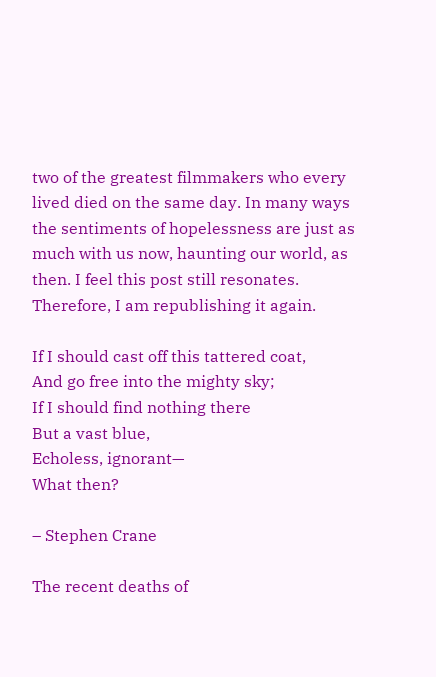two of the greatest filmmakers who every lived died on the same day. In many ways the sentiments of hopelessness are just as much with us now, haunting our world, as then. I feel this post still resonates. Therefore, I am republishing it again.

If I should cast off this tattered coat,
And go free into the mighty sky;
If I should find nothing there
But a vast blue,
Echoless, ignorant—
What then?

– Stephen Crane

The recent deaths of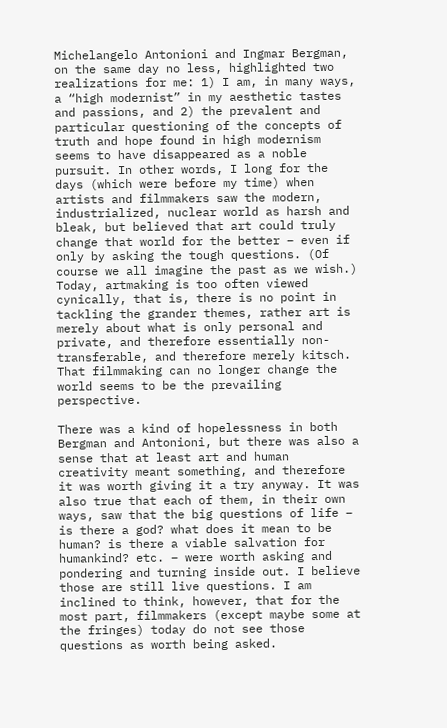Michelangelo Antonioni and Ingmar Bergman, on the same day no less, highlighted two realizations for me: 1) I am, in many ways, a “high modernist” in my aesthetic tastes and passions, and 2) the prevalent and particular questioning of the concepts of truth and hope found in high modernism seems to have disappeared as a noble pursuit. In other words, I long for the days (which were before my time) when artists and filmmakers saw the modern, industrialized, nuclear world as harsh and bleak, but believed that art could truly change that world for the better – even if only by asking the tough questions. (Of course we all imagine the past as we wish.) Today, artmaking is too often viewed cynically, that is, there is no point in tackling the grander themes, rather art is merely about what is only personal and private, and therefore essentially non-transferable, and therefore merely kitsch. That filmmaking can no longer change the world seems to be the prevailing perspective.

There was a kind of hopelessness in both Bergman and Antonioni, but there was also a sense that at least art and human creativity meant something, and therefore it was worth giving it a try anyway. It was also true that each of them, in their own ways, saw that the big questions of life – is there a god? what does it mean to be human? is there a viable salvation for humankind? etc. – were worth asking and pondering and turning inside out. I believe those are still live questions. I am inclined to think, however, that for the most part, filmmakers (except maybe some at the fringes) today do not see those questions as worth being asked.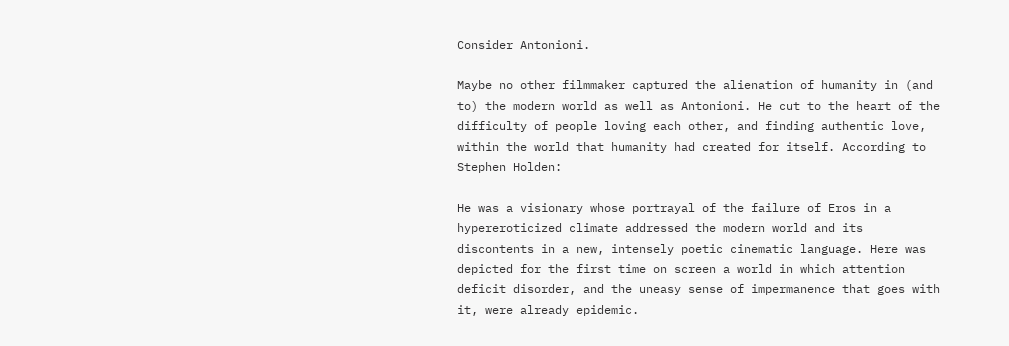Consider Antonioni.

Maybe no other filmmaker captured the alienation of humanity in (and to) the modern world as well as Antonioni. He cut to the heart of the difficulty of people loving each other, and finding authentic love, within the world that humanity had created for itself. According to Stephen Holden:

He was a visionary whose portrayal of the failure of Eros in a hypereroticized climate addressed the modern world and its discontents in a new, intensely poetic cinematic language. Here was depicted for the first time on screen a world in which attention deficit disorder, and the uneasy sense of impermanence that goes with it, were already epidemic.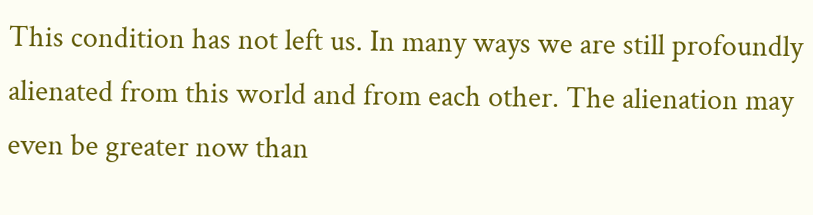This condition has not left us. In many ways we are still profoundly alienated from this world and from each other. The alienation may even be greater now than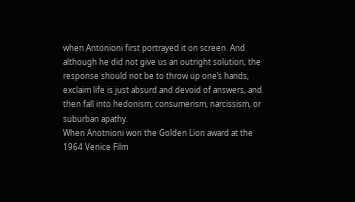when Antonioni first portrayed it on screen. And although he did not give us an outright solution, the response should not be to throw up one’s hands, exclaim life is just absurd and devoid of answers, and then fall into hedonism, consumerism, narcissism, or suburban apathy.
When Anotnioni won the Golden Lion award at the 1964 Venice Film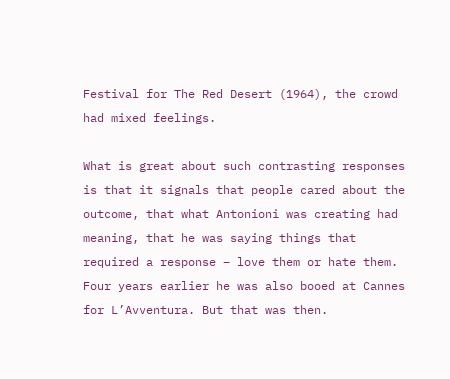Festival for The Red Desert (1964), the crowd had mixed feelings.

What is great about such contrasting responses is that it signals that people cared about the outcome, that what Antonioni was creating had meaning, that he was saying things that required a response – love them or hate them. Four years earlier he was also booed at Cannes for L’Avventura. But that was then.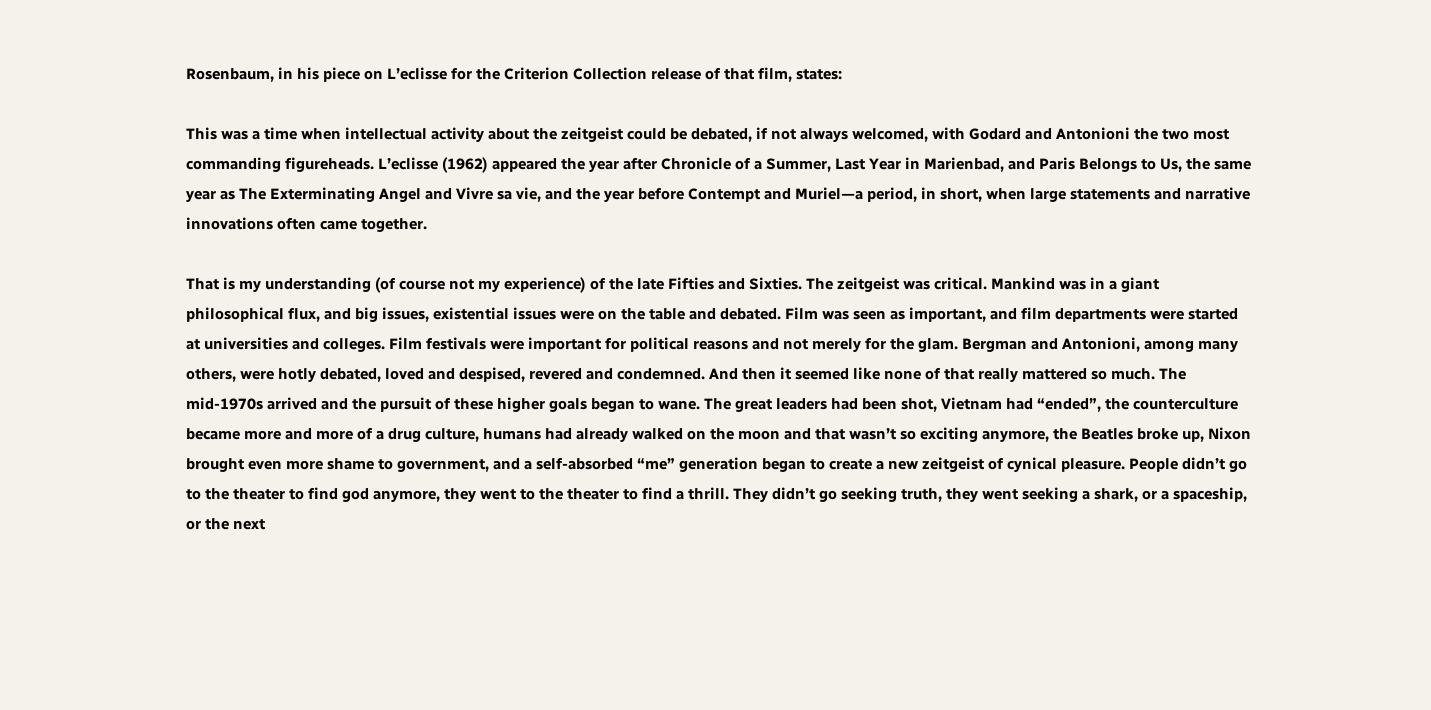Rosenbaum, in his piece on L’eclisse for the Criterion Collection release of that film, states:

This was a time when intellectual activity about the zeitgeist could be debated, if not always welcomed, with Godard and Antonioni the two most commanding figureheads. L’eclisse (1962) appeared the year after Chronicle of a Summer, Last Year in Marienbad, and Paris Belongs to Us, the same year as The Exterminating Angel and Vivre sa vie, and the year before Contempt and Muriel—a period, in short, when large statements and narrative innovations often came together.

That is my understanding (of course not my experience) of the late Fifties and Sixties. The zeitgeist was critical. Mankind was in a giant philosophical flux, and big issues, existential issues were on the table and debated. Film was seen as important, and film departments were started at universities and colleges. Film festivals were important for political reasons and not merely for the glam. Bergman and Antonioni, among many others, were hotly debated, loved and despised, revered and condemned. And then it seemed like none of that really mattered so much. The mid-1970s arrived and the pursuit of these higher goals began to wane. The great leaders had been shot, Vietnam had “ended”, the counterculture became more and more of a drug culture, humans had already walked on the moon and that wasn’t so exciting anymore, the Beatles broke up, Nixon brought even more shame to government, and a self-absorbed “me” generation began to create a new zeitgeist of cynical pleasure. People didn’t go to the theater to find god anymore, they went to the theater to find a thrill. They didn’t go seeking truth, they went seeking a shark, or a spaceship, or the next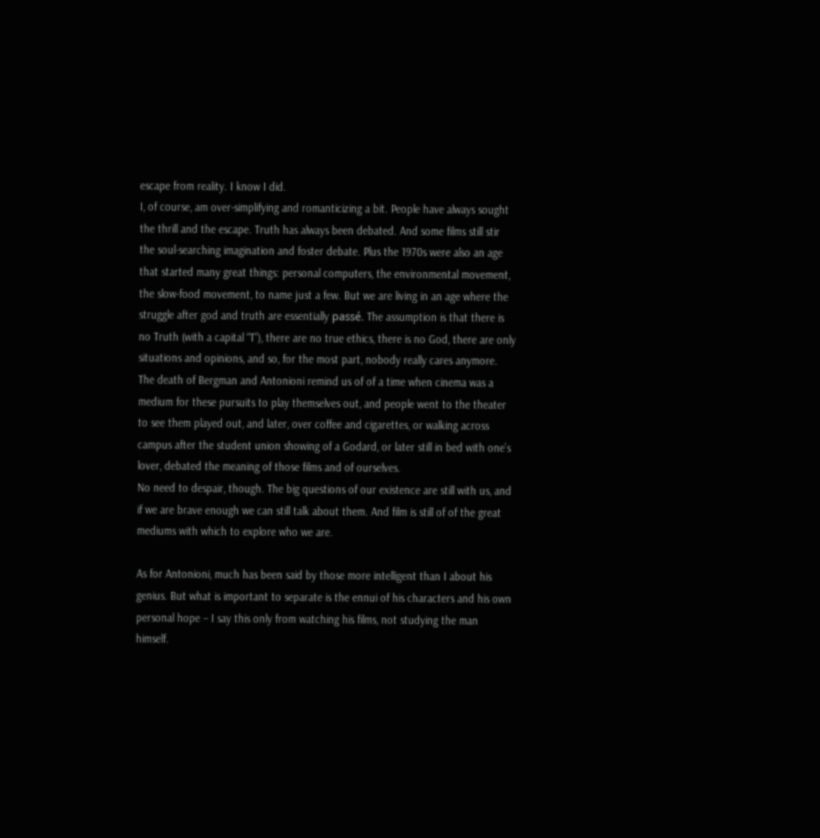escape from reality. I know I did.
I, of course, am over-simplifying and romanticizing a bit. People have always sought the thrill and the escape. Truth has always been debated. And some films still stir the soul-searching imagination and foster debate. Plus the 1970s were also an age that started many great things: personal computers, the environmental movement, the slow-food movement, to name just a few. But we are living in an age where the struggle after god and truth are essentially passé. The assumption is that there is no Truth (with a capital “T”), there are no true ethics, there is no God, there are only situations and opinions, and so, for the most part, nobody really cares anymore. The death of Bergman and Antonioni remind us of of a time when cinema was a medium for these pursuits to play themselves out, and people went to the theater to see them played out, and later, over coffee and cigarettes, or walking across campus after the student union showing of a Godard, or later still in bed with one’s lover, debated the meaning of those films and of ourselves.
No need to despair, though. The big questions of our existence are still with us, and if we are brave enough we can still talk about them. And film is still of of the great mediums with which to explore who we are.

As for Antonioni, much has been said by those more intelligent than I about his genius. But what is important to separate is the ennui of his characters and his own personal hope – I say this only from watching his films, not studying the man himself.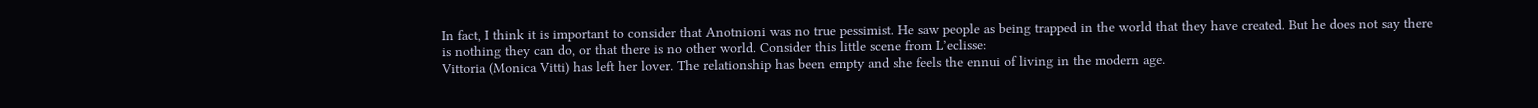In fact, I think it is important to consider that Anotnioni was no true pessimist. He saw people as being trapped in the world that they have created. But he does not say there is nothing they can do, or that there is no other world. Consider this little scene from L’eclisse:
Vittoria (Monica Vitti) has left her lover. The relationship has been empty and she feels the ennui of living in the modern age.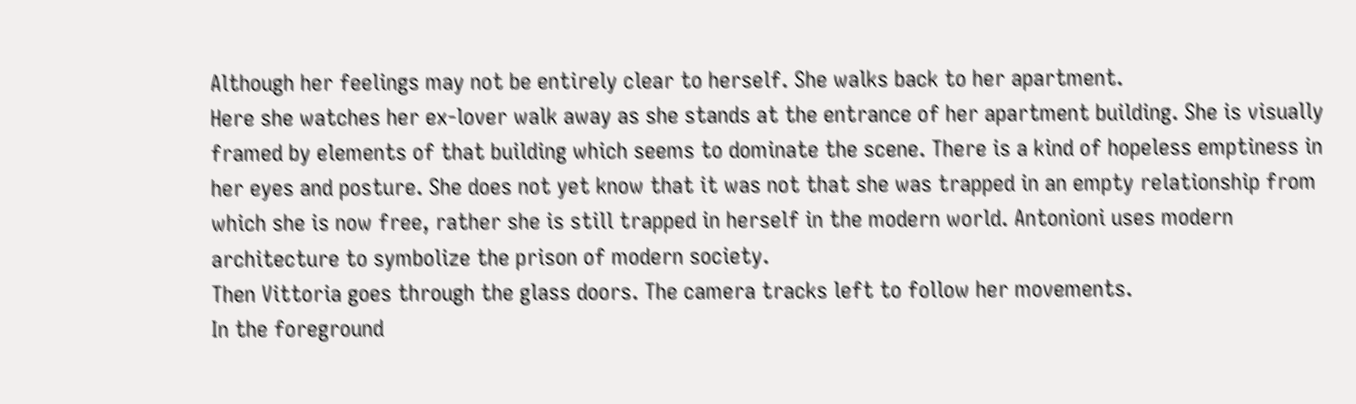Although her feelings may not be entirely clear to herself. She walks back to her apartment.
Here she watches her ex-lover walk away as she stands at the entrance of her apartment building. She is visually framed by elements of that building which seems to dominate the scene. There is a kind of hopeless emptiness in her eyes and posture. She does not yet know that it was not that she was trapped in an empty relationship from which she is now free, rather she is still trapped in herself in the modern world. Antonioni uses modern architecture to symbolize the prison of modern society.
Then Vittoria goes through the glass doors. The camera tracks left to follow her movements.
In the foreground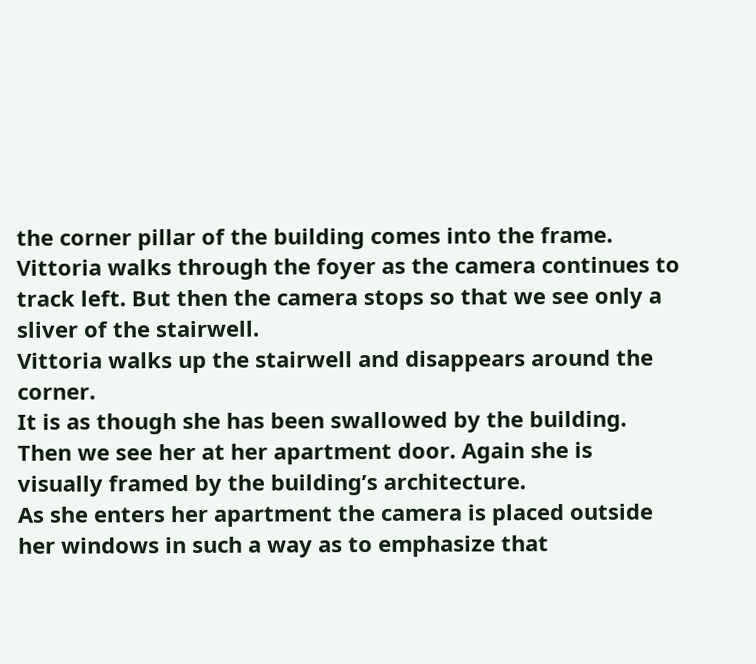the corner pillar of the building comes into the frame.
Vittoria walks through the foyer as the camera continues to track left. But then the camera stops so that we see only a sliver of the stairwell.
Vittoria walks up the stairwell and disappears around the corner.
It is as though she has been swallowed by the building.
Then we see her at her apartment door. Again she is visually framed by the building’s architecture.
As she enters her apartment the camera is placed outside her windows in such a way as to emphasize that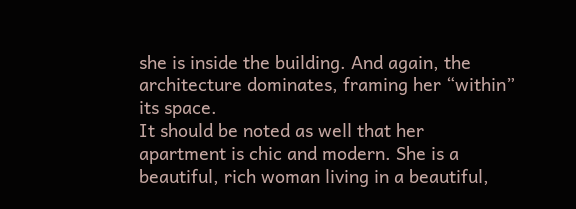she is inside the building. And again, the architecture dominates, framing her “within” its space.
It should be noted as well that her apartment is chic and modern. She is a beautiful, rich woman living in a beautiful,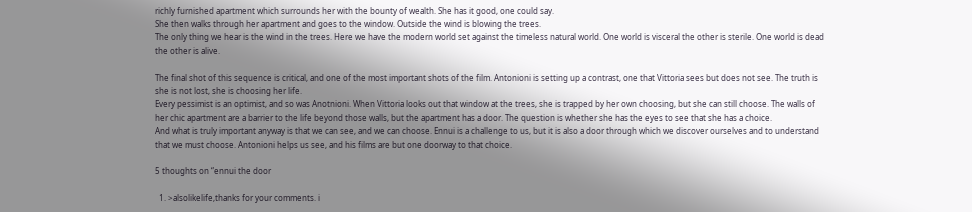richly furnished apartment which surrounds her with the bounty of wealth. She has it good, one could say.
She then walks through her apartment and goes to the window. Outside the wind is blowing the trees.
The only thing we hear is the wind in the trees. Here we have the modern world set against the timeless natural world. One world is visceral the other is sterile. One world is dead the other is alive.

The final shot of this sequence is critical, and one of the most important shots of the film. Antonioni is setting up a contrast, one that Vittoria sees but does not see. The truth is she is not lost, she is choosing her life.
Every pessimist is an optimist, and so was Anotnioni. When Vittoria looks out that window at the trees, she is trapped by her own choosing, but she can still choose. The walls of her chic apartment are a barrier to the life beyond those walls, but the apartment has a door. The question is whether she has the eyes to see that she has a choice.
And what is truly important anyway is that we can see, and we can choose. Ennui is a challenge to us, but it is also a door through which we discover ourselves and to understand that we must choose. Antonioni helps us see, and his films are but one doorway to that choice.

5 thoughts on “ennui the door

  1. >alsolikelife,thanks for your comments. i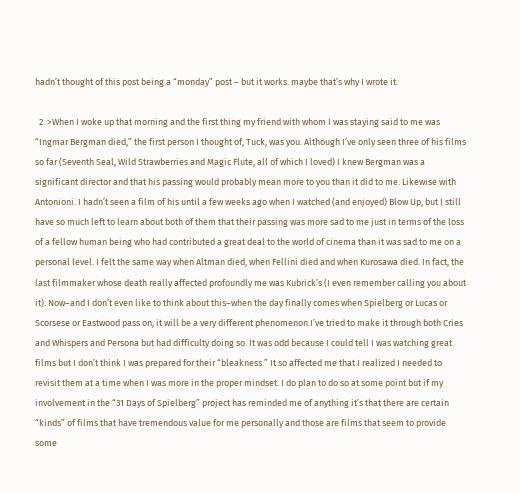hadn’t thought of this post being a “monday” post – but it works. maybe that’s why I wrote it.

  2. >When I woke up that morning and the first thing my friend with whom I was staying said to me was “Ingmar Bergman died,” the first person I thought of, Tuck, was you. Although I’ve only seen three of his films so far (Seventh Seal, Wild Strawberries and Magic Flute, all of which I loved) I knew Bergman was a significant director and that his passing would probably mean more to you than it did to me. Likewise with Antonioni. I hadn’t seen a film of his until a few weeks ago when I watched (and enjoyed) Blow Up, but I still have so much left to learn about both of them that their passing was more sad to me just in terms of the loss of a fellow human being who had contributed a great deal to the world of cinema than it was sad to me on a personal level. I felt the same way when Altman died, when Fellini died and when Kurosawa died. In fact, the last filmmaker whose death really affected profoundly me was Kubrick’s (I even remember calling you about it). Now–and I don’t even like to think about this–when the day finally comes when Spielberg or Lucas or Scorsese or Eastwood pass on, it will be a very different phenomenon.I’ve tried to make it through both Cries and Whispers and Persona but had difficulty doing so. It was odd because I could tell I was watching great films but I don’t think I was prepared for their “bleakness.” It so affected me that I realized I needed to revisit them at a time when I was more in the proper mindset. I do plan to do so at some point but if my involvement in the “31 Days of Spielberg” project has reminded me of anything it’s that there are certain “kinds” of films that have tremendous value for me personally and those are films that seem to provide some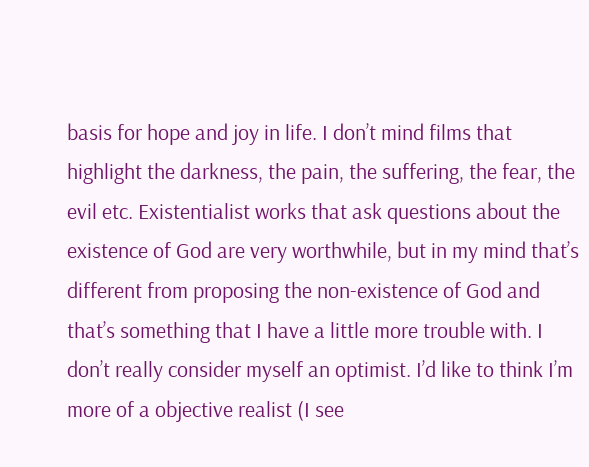basis for hope and joy in life. I don’t mind films that highlight the darkness, the pain, the suffering, the fear, the evil etc. Existentialist works that ask questions about the existence of God are very worthwhile, but in my mind that’s different from proposing the non-existence of God and that’s something that I have a little more trouble with. I don’t really consider myself an optimist. I’d like to think I’m more of a objective realist (I see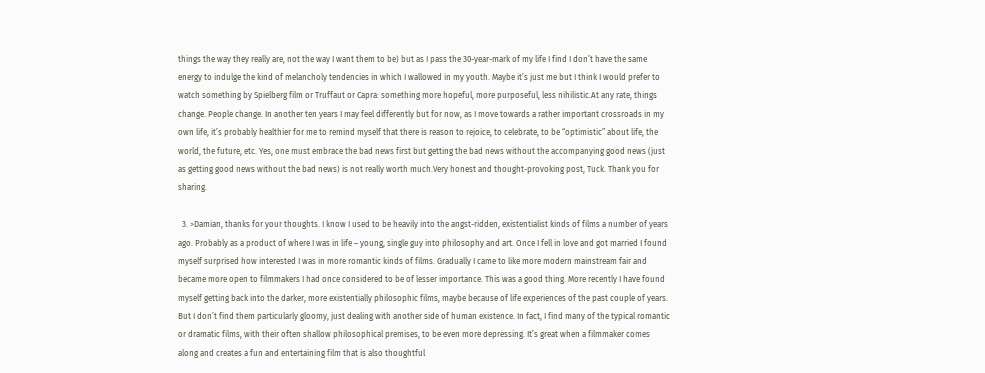things the way they really are, not the way I want them to be) but as I pass the 30-year-mark of my life I find I don’t have the same energy to indulge the kind of melancholy tendencies in which I wallowed in my youth. Maybe it’s just me but I think I would prefer to watch something by Spielberg film or Truffaut or Capra: something more hopeful, more purposeful, less nihilistic.At any rate, things change. People change. In another ten years I may feel differently but for now, as I move towards a rather important crossroads in my own life, it’s probably healthier for me to remind myself that there is reason to rejoice, to celebrate, to be “optimistic” about life, the world, the future, etc. Yes, one must embrace the bad news first but getting the bad news without the accompanying good news (just as getting good news without the bad news) is not really worth much.Very honest and thought-provoking post, Tuck. Thank you for sharing.

  3. >Damian, thanks for your thoughts. I know I used to be heavily into the angst-ridden, existentialist kinds of films a number of years ago. Probably as a product of where I was in life – young, single guy into philosophy and art. Once I fell in love and got married I found myself surprised how interested I was in more romantic kinds of films. Gradually I came to like more modern mainstream fair and became more open to filmmakers I had once considered to be of lesser importance. This was a good thing. More recently I have found myself getting back into the darker, more existentially philosophic films, maybe because of life experiences of the past couple of years. But I don’t find them particularly gloomy, just dealing with another side of human existence. In fact, I find many of the typical romantic or dramatic films, with their often shallow philosophical premises, to be even more depressing. It’s great when a filmmaker comes along and creates a fun and entertaining film that is also thoughtful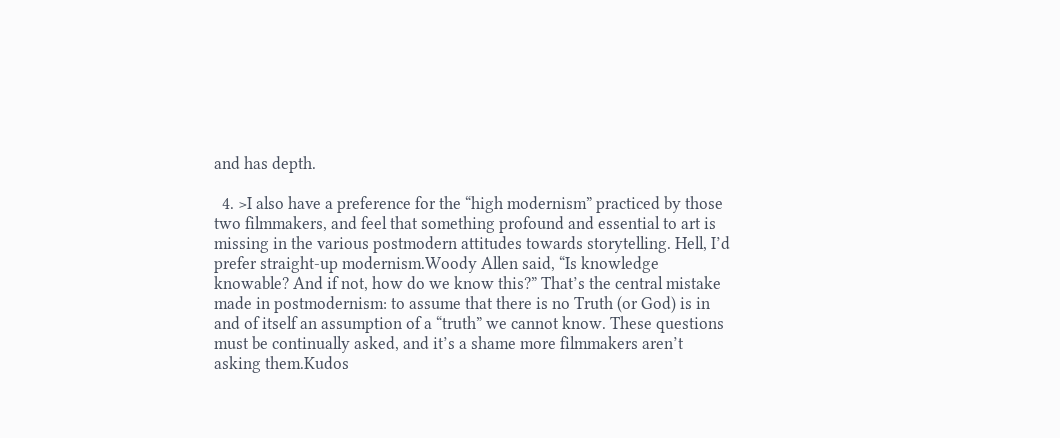and has depth.

  4. >I also have a preference for the “high modernism” practiced by those two filmmakers, and feel that something profound and essential to art is missing in the various postmodern attitudes towards storytelling. Hell, I’d prefer straight-up modernism.Woody Allen said, “Is knowledge knowable? And if not, how do we know this?” That’s the central mistake made in postmodernism: to assume that there is no Truth (or God) is in and of itself an assumption of a “truth” we cannot know. These questions must be continually asked, and it’s a shame more filmmakers aren’t asking them.Kudos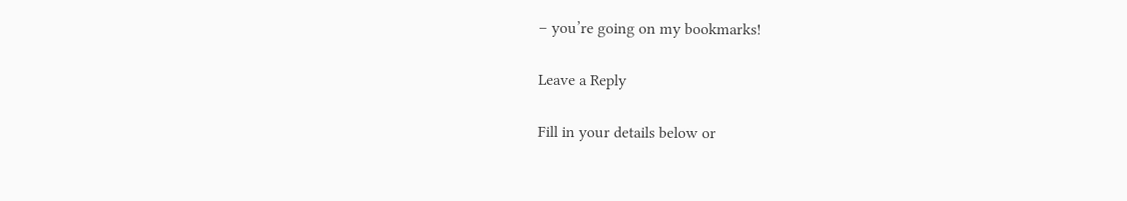– you’re going on my bookmarks!

Leave a Reply

Fill in your details below or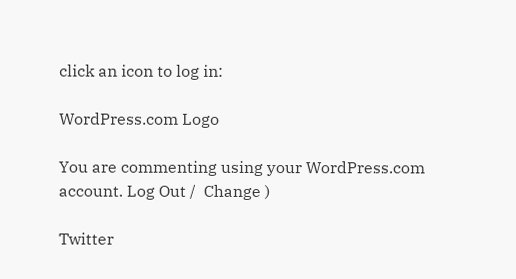click an icon to log in:

WordPress.com Logo

You are commenting using your WordPress.com account. Log Out /  Change )

Twitter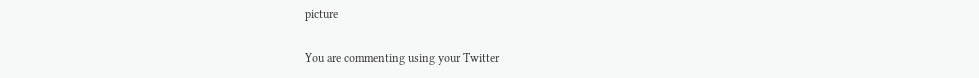picture

You are commenting using your Twitter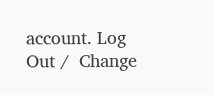account. Log Out /  Change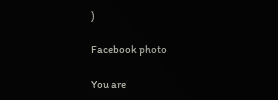)

Facebook photo

You are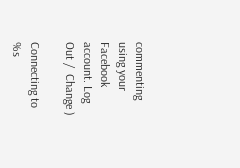commenting using your Facebook account. Log Out /  Change )

Connecting to %s